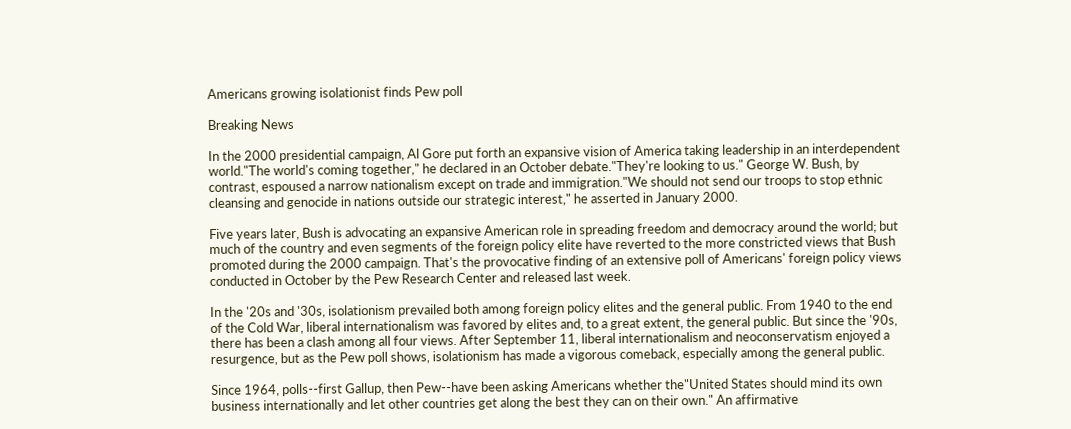Americans growing isolationist finds Pew poll

Breaking News

In the 2000 presidential campaign, Al Gore put forth an expansive vision of America taking leadership in an interdependent world."The world's coming together," he declared in an October debate."They're looking to us." George W. Bush, by contrast, espoused a narrow nationalism except on trade and immigration."We should not send our troops to stop ethnic cleansing and genocide in nations outside our strategic interest," he asserted in January 2000.

Five years later, Bush is advocating an expansive American role in spreading freedom and democracy around the world; but much of the country and even segments of the foreign policy elite have reverted to the more constricted views that Bush promoted during the 2000 campaign. That's the provocative finding of an extensive poll of Americans' foreign policy views conducted in October by the Pew Research Center and released last week.

In the '20s and '30s, isolationism prevailed both among foreign policy elites and the general public. From 1940 to the end of the Cold War, liberal internationalism was favored by elites and, to a great extent, the general public. But since the '90s, there has been a clash among all four views. After September 11, liberal internationalism and neoconservatism enjoyed a resurgence, but as the Pew poll shows, isolationism has made a vigorous comeback, especially among the general public.

Since 1964, polls--first Gallup, then Pew--have been asking Americans whether the"United States should mind its own business internationally and let other countries get along the best they can on their own." An affirmative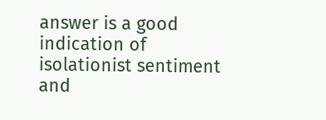answer is a good indication of isolationist sentiment and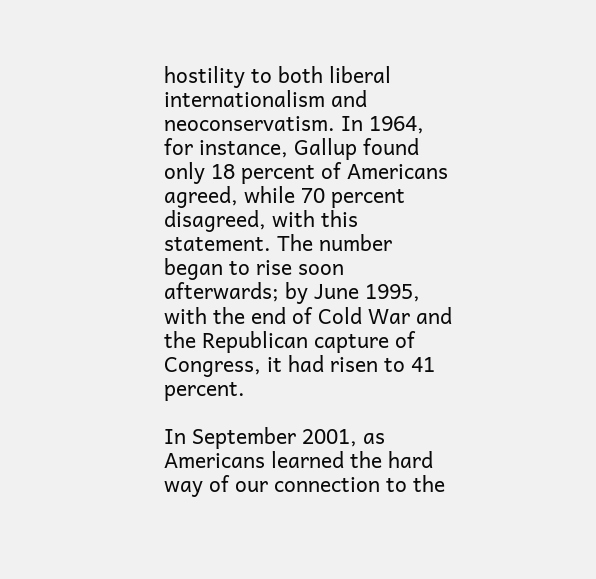hostility to both liberal internationalism and neoconservatism. In 1964, for instance, Gallup found only 18 percent of Americans agreed, while 70 percent disagreed, with this statement. The number began to rise soon afterwards; by June 1995, with the end of Cold War and the Republican capture of Congress, it had risen to 41 percent.

In September 2001, as Americans learned the hard way of our connection to the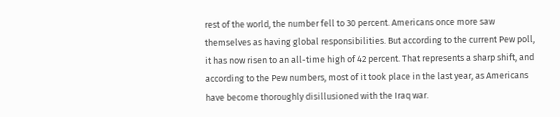rest of the world, the number fell to 30 percent. Americans once more saw themselves as having global responsibilities. But according to the current Pew poll, it has now risen to an all-time high of 42 percent. That represents a sharp shift, and according to the Pew numbers, most of it took place in the last year, as Americans have become thoroughly disillusioned with the Iraq war.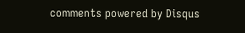comments powered by Disqus